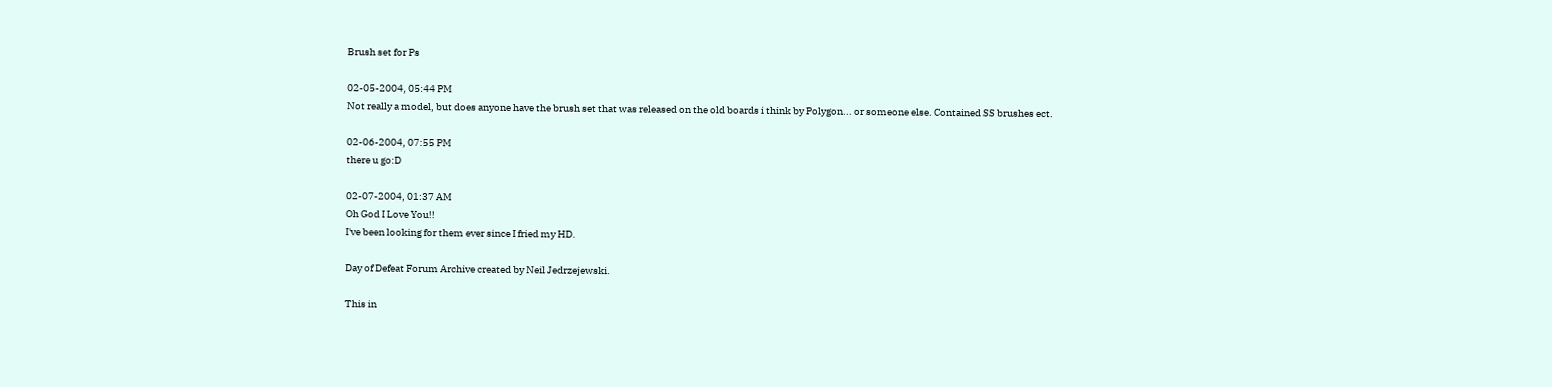Brush set for Ps

02-05-2004, 05:44 PM
Not really a model, but does anyone have the brush set that was released on the old boards i think by Polygon... or someone else. Contained SS brushes ect.

02-06-2004, 07:55 PM
there u go:D

02-07-2004, 01:37 AM
Oh God I Love You!!
I've been looking for them ever since I fried my HD.

Day of Defeat Forum Archive created by Neil Jedrzejewski.

This in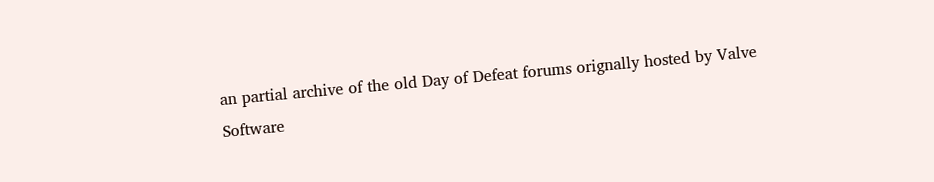an partial archive of the old Day of Defeat forums orignally hosted by Valve Software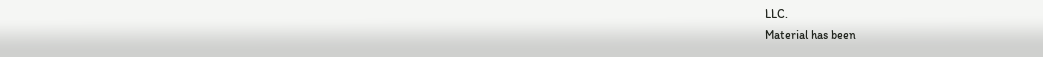LLC.
Material has been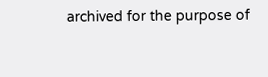archived for the purpose of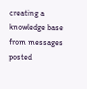creating a knowledge base from messages posted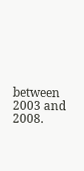between 2003 and 2008.